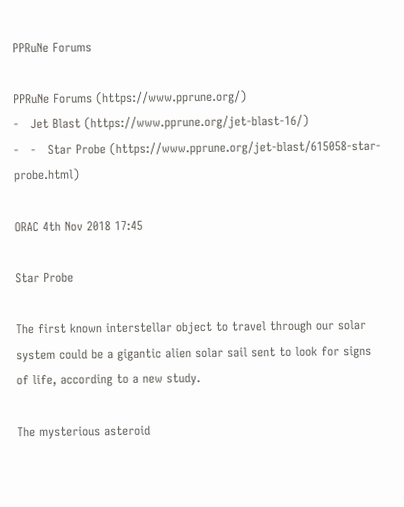PPRuNe Forums

PPRuNe Forums (https://www.pprune.org/)
-   Jet Blast (https://www.pprune.org/jet-blast-16/)
-   -   Star Probe (https://www.pprune.org/jet-blast/615058-star-probe.html)

ORAC 4th Nov 2018 17:45

Star Probe

The first known interstellar object to travel through our solar system could be a gigantic alien solar sail sent to look for signs of life, according to a new study.

The mysterious asteroid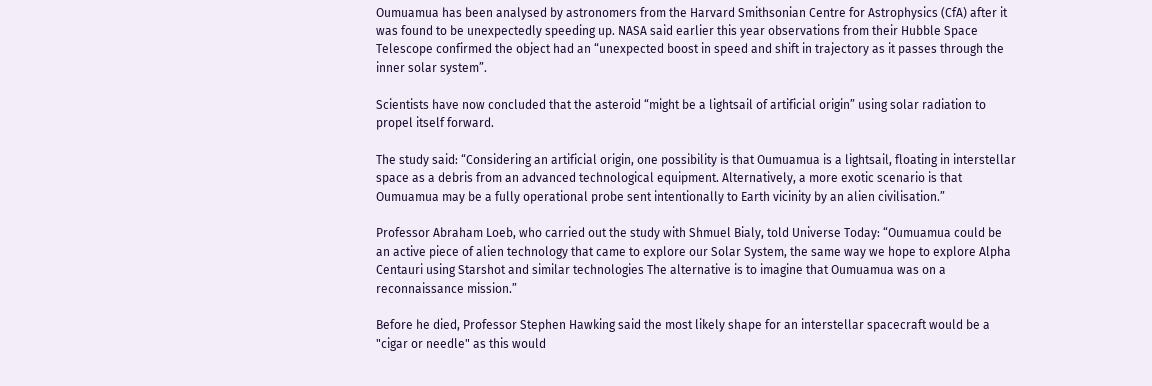Oumuamua has been analysed by astronomers from the Harvard Smithsonian Centre for Astrophysics (CfA) after it was found to be unexpectedly speeding up. NASA said earlier this year observations from their Hubble Space Telescope confirmed the object had an “unexpected boost in speed and shift in trajectory as it passes through the inner solar system”.

Scientists have now concluded that the asteroid “might be a lightsail of artificial origin” using solar radiation to propel itself forward.

The study said: “Considering an artificial origin, one possibility is that Oumuamua is a lightsail, floating in interstellar space as a debris from an advanced technological equipment. Alternatively, a more exotic scenario is that Oumuamua may be a fully operational probe sent intentionally to Earth vicinity by an alien civilisation.”

Professor Abraham Loeb, who carried out the study with Shmuel Bialy, told Universe Today: “Oumuamua could be an active piece of alien technology that came to explore our Solar System, the same way we hope to explore Alpha Centauri using Starshot and similar technologies The alternative is to imagine that Oumuamua was on a reconnaissance mission.”

Before he died, Professor Stephen Hawking said the most likely shape for an interstellar spacecraft would be a "cigar or needle" as this would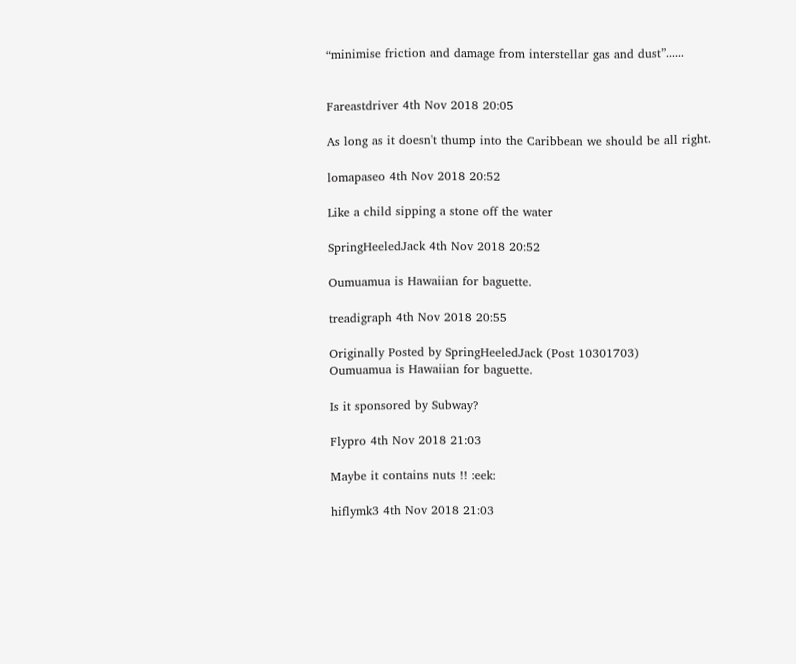“minimise friction and damage from interstellar gas and dust”......


Fareastdriver 4th Nov 2018 20:05

As long as it doesn't thump into the Caribbean we should be all right.

lomapaseo 4th Nov 2018 20:52

Like a child sipping a stone off the water

SpringHeeledJack 4th Nov 2018 20:52

Oumuamua is Hawaiian for baguette.

treadigraph 4th Nov 2018 20:55

Originally Posted by SpringHeeledJack (Post 10301703)
Oumuamua is Hawaiian for baguette.

Is it sponsored by Subway?

Flypro 4th Nov 2018 21:03

Maybe it contains nuts !! :eek:

hiflymk3 4th Nov 2018 21:03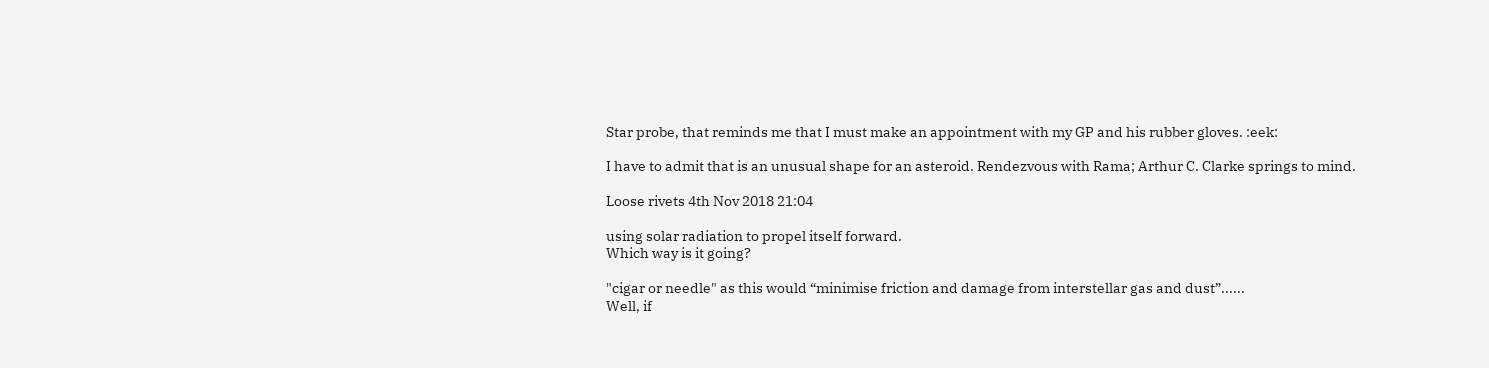Star probe, that reminds me that I must make an appointment with my GP and his rubber gloves. :eek:

I have to admit that is an unusual shape for an asteroid. Rendezvous with Rama; Arthur C. Clarke springs to mind.

Loose rivets 4th Nov 2018 21:04

using solar radiation to propel itself forward.
Which way is it going?

"cigar or needle" as this would “minimise friction and damage from interstellar gas and dust”......
Well, if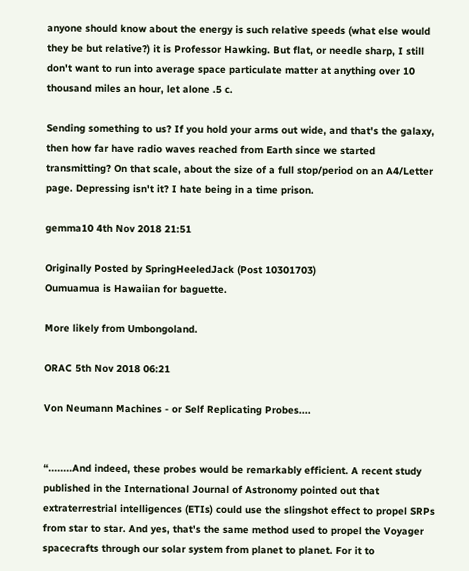anyone should know about the energy is such relative speeds (what else would they be but relative?) it is Professor Hawking. But flat, or needle sharp, I still don't want to run into average space particulate matter at anything over 10 thousand miles an hour, let alone .5 c.

Sending something to us? If you hold your arms out wide, and that's the galaxy, then how far have radio waves reached from Earth since we started transmitting? On that scale, about the size of a full stop/period on an A4/Letter page. Depressing isn't it? I hate being in a time prison.

gemma10 4th Nov 2018 21:51

Originally Posted by SpringHeeledJack (Post 10301703)
Oumuamua is Hawaiian for baguette.

More likely from Umbongoland.

ORAC 5th Nov 2018 06:21

Von Neumann Machines - or Self Replicating Probes....


“........And indeed, these probes would be remarkably efficient. A recent study published in the International Journal of Astronomy pointed out that extraterrestrial intelligences (ETIs) could use the slingshot effect to propel SRPs from star to star. And yes, that's the same method used to propel the Voyager spacecrafts through our solar system from planet to planet. For it to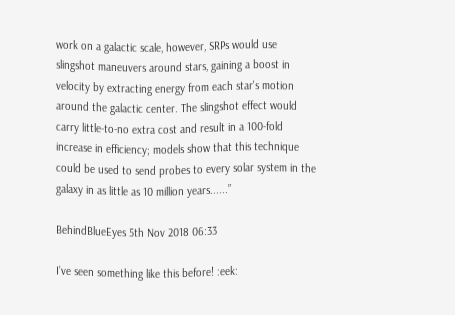work on a galactic scale, however, SRPs would use slingshot maneuvers around stars, gaining a boost in velocity by extracting energy from each star's motion around the galactic center. The slingshot effect would carry little-to-no extra cost and result in a 100-fold increase in efficiency; models show that this technique could be used to send probes to every solar system in the galaxy in as little as 10 million years......”

BehindBlueEyes 5th Nov 2018 06:33

I’ve seen something like this before! :eek: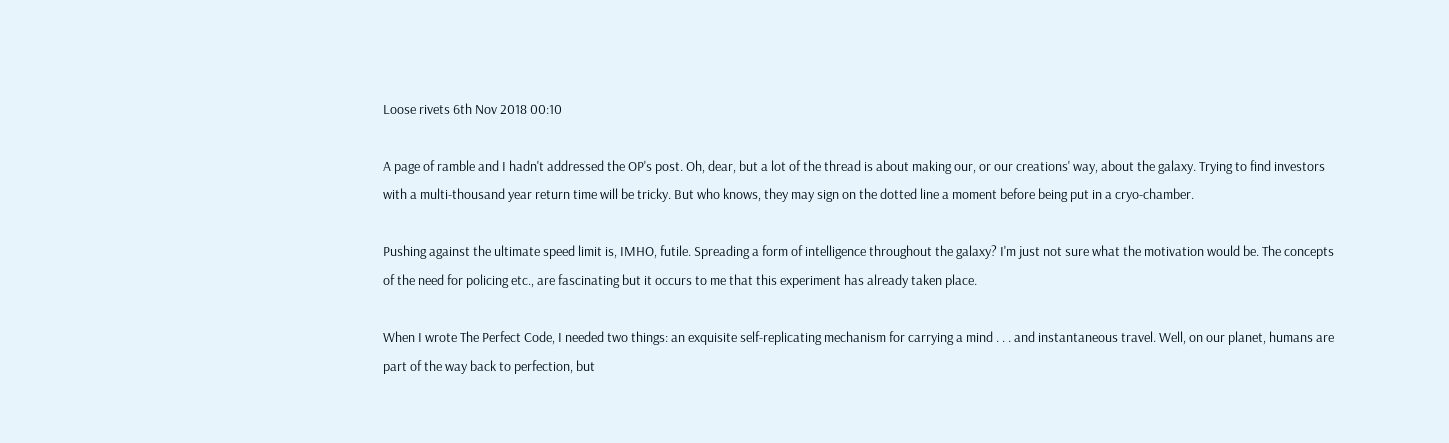Loose rivets 6th Nov 2018 00:10

A page of ramble and I hadn't addressed the OP's post. Oh, dear, but a lot of the thread is about making our, or our creations' way, about the galaxy. Trying to find investors with a multi-thousand year return time will be tricky. But who knows, they may sign on the dotted line a moment before being put in a cryo-chamber.

Pushing against the ultimate speed limit is, IMHO, futile. Spreading a form of intelligence throughout the galaxy? I'm just not sure what the motivation would be. The concepts of the need for policing etc., are fascinating but it occurs to me that this experiment has already taken place.

When I wrote The Perfect Code, I needed two things: an exquisite self-replicating mechanism for carrying a mind . . . and instantaneous travel. Well, on our planet, humans are part of the way back to perfection, but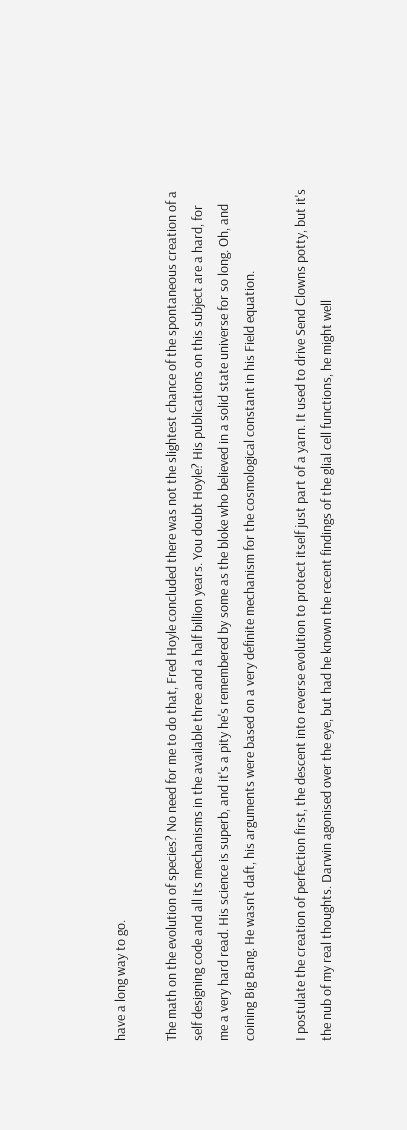have a long way to go.

The math on the evolution of species? No need for me to do that, Fred Hoyle concluded there was not the slightest chance of the spontaneous creation of a self designing code and all its mechanisms in the available three and a half billion years. You doubt Hoyle? His publications on this subject are a hard, for me a very hard read. His science is superb, and it's a pity he's remembered by some as the bloke who believed in a solid state universe for so long. Oh, and coining Big Bang. He wasn't daft, his arguments were based on a very definite mechanism for the cosmological constant in his Field equation.

I postulate the creation of perfection first, the descent into reverse evolution to protect itself just part of a yarn. It used to drive Send Clowns potty, but it's the nub of my real thoughts. Darwin agonised over the eye, but had he known the recent findings of the glial cell functions, he might well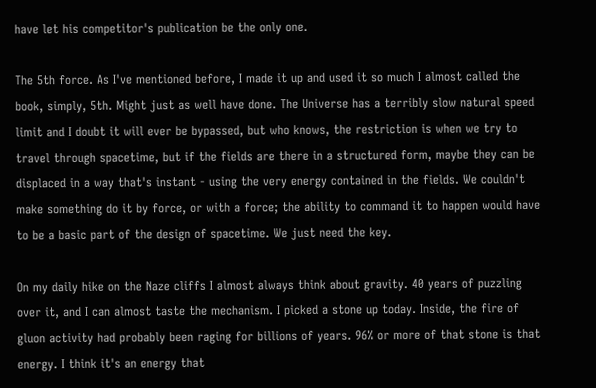have let his competitor's publication be the only one.

The 5th force. As I've mentioned before, I made it up and used it so much I almost called the book, simply, 5th. Might just as well have done. The Universe has a terribly slow natural speed limit and I doubt it will ever be bypassed, but who knows, the restriction is when we try to travel through spacetime, but if the fields are there in a structured form, maybe they can be displaced in a way that's instant - using the very energy contained in the fields. We couldn't make something do it by force, or with a force; the ability to command it to happen would have to be a basic part of the design of spacetime. We just need the key.

On my daily hike on the Naze cliffs I almost always think about gravity. 40 years of puzzling over it, and I can almost taste the mechanism. I picked a stone up today. Inside, the fire of gluon activity had probably been raging for billions of years. 96% or more of that stone is that energy. I think it's an energy that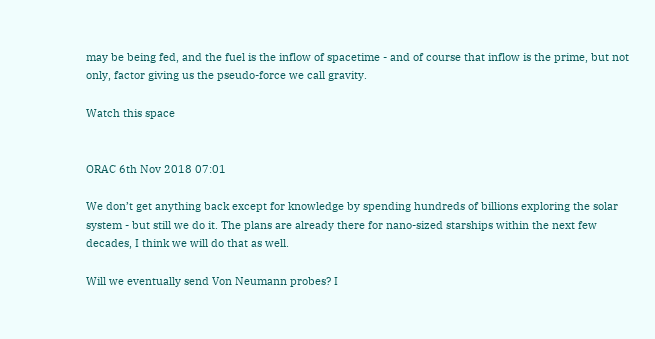may be being fed, and the fuel is the inflow of spacetime - and of course that inflow is the prime, but not only, factor giving us the pseudo-force we call gravity.

Watch this space


ORAC 6th Nov 2018 07:01

We don’t get anything back except for knowledge by spending hundreds of billions exploring the solar system - but still we do it. The plans are already there for nano-sized starships within the next few decades, I think we will do that as well.

Will we eventually send Von Neumann probes? I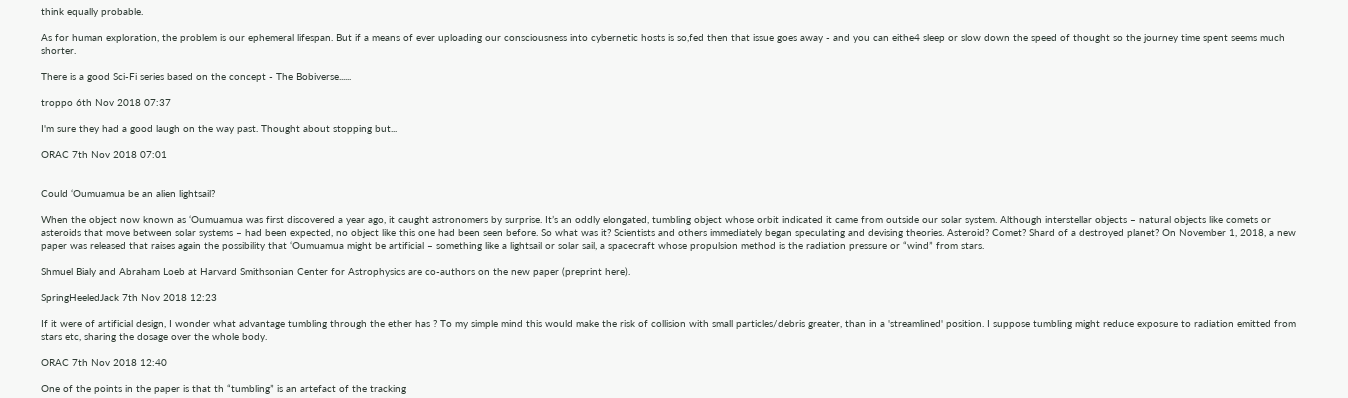think equally probable.

As for human exploration, the problem is our ephemeral lifespan. But if a means of ever uploading our consciousness into cybernetic hosts is so,fed then that issue goes away - and you can eithe4 sleep or slow down the speed of thought so the journey time spent seems much shorter.

There is a good Sci-Fi series based on the concept - The Bobiverse......

troppo 6th Nov 2018 07:37

I'm sure they had a good laugh on the way past. Thought about stopping but...

ORAC 7th Nov 2018 07:01


Could ‘Oumuamua be an alien lightsail?

When the object now known as ‘Oumuamua was first discovered a year ago, it caught astronomers by surprise. It’s an oddly elongated, tumbling object whose orbit indicated it came from outside our solar system. Although interstellar objects – natural objects like comets or asteroids that move between solar systems – had been expected, no object like this one had been seen before. So what was it? Scientists and others immediately began speculating and devising theories. Asteroid? Comet? Shard of a destroyed planet? On November 1, 2018, a new paper was released that raises again the possibility that ‘Oumuamua might be artificial – something like a lightsail or solar sail, a spacecraft whose propulsion method is the radiation pressure or “wind” from stars.

Shmuel Bialy and Abraham Loeb at Harvard Smithsonian Center for Astrophysics are co-authors on the new paper (preprint here).

SpringHeeledJack 7th Nov 2018 12:23

If it were of artificial design, I wonder what advantage tumbling through the ether has ? To my simple mind this would make the risk of collision with small particles/debris greater, than in a 'streamlined' position. I suppose tumbling might reduce exposure to radiation emitted from stars etc, sharing the dosage over the whole body.

ORAC 7th Nov 2018 12:40

One of the points in the paper is that th “tumbling” is an artefact of the tracking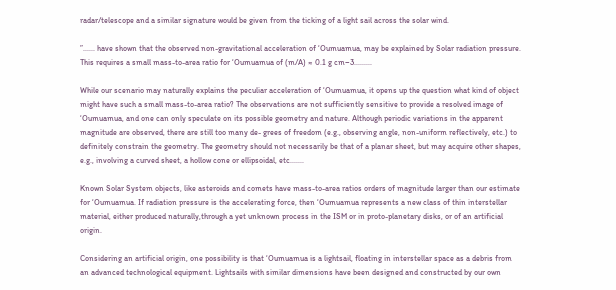radar/telescope and a similar signature would be given from the ticking of a light sail across the solar wind.

”...... have shown that the observed non-gravitational acceleration of ‘Oumuamua, may be explained by Solar radiation pressure. This requires a small mass-to-area ratio for ‘Oumuamua of (m/A) ≈ 0.1 g cm−3.........

While our scenario may naturally explains the peculiar acceleration of ‘Oumuamua, it opens up the question what kind of object might have such a small mass-to-area ratio? The observations are not sufficiently sensitive to provide a resolved image of ‘Oumuamua, and one can only speculate on its possible geometry and nature. Although periodic variations in the apparent magnitude are observed, there are still too many de- grees of freedom (e.g., observing angle, non-uniform reflectively, etc.) to definitely constrain the geometry. The geometry should not necessarily be that of a planar sheet, but may acquire other shapes, e.g., involving a curved sheet, a hollow cone or ellipsoidal, etc.......

Known Solar System objects, like asteroids and comets have mass-to-area ratios orders of magnitude larger than our estimate for ‘Oumuamua. If radiation pressure is the accelerating force, then ‘Oumuamua represents a new class of thin interstellar material, either produced naturally,through a yet unknown process in the ISM or in proto-planetary disks, or of an artificial origin.

Considering an artificial origin, one possibility is that ‘Oumuamua is a lightsail, floating in interstellar space as a debris from an advanced technological equipment. Lightsails with similar dimensions have been designed and constructed by our own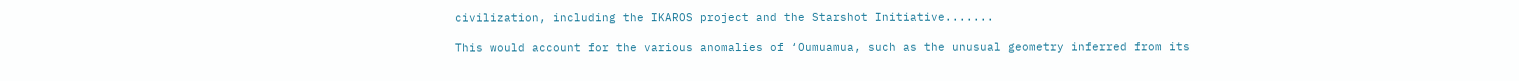civilization, including the IKAROS project and the Starshot Initiative.......

This would account for the various anomalies of ‘Oumuamua, such as the unusual geometry inferred from its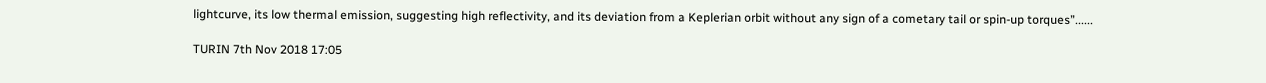lightcurve, its low thermal emission, suggesting high reflectivity, and its deviation from a Keplerian orbit without any sign of a cometary tail or spin-up torques”......

TURIN 7th Nov 2018 17:05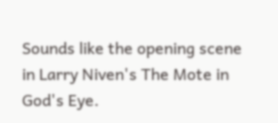Sounds like the opening scene in Larry Niven's The Mote in God's Eye.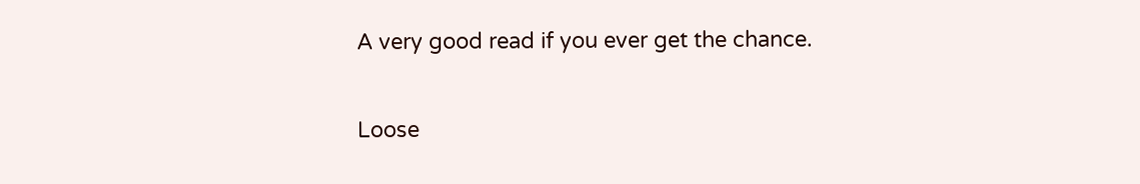A very good read if you ever get the chance.

Loose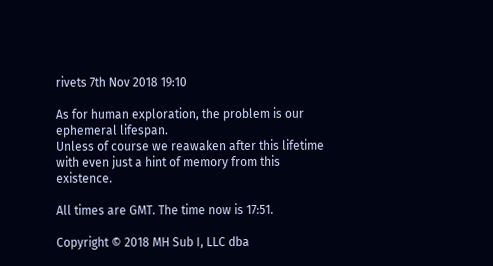rivets 7th Nov 2018 19:10

As for human exploration, the problem is our ephemeral lifespan.
Unless of course we reawaken after this lifetime with even just a hint of memory from this existence.

All times are GMT. The time now is 17:51.

Copyright © 2018 MH Sub I, LLC dba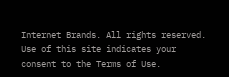Internet Brands. All rights reserved. Use of this site indicates your consent to the Terms of Use.